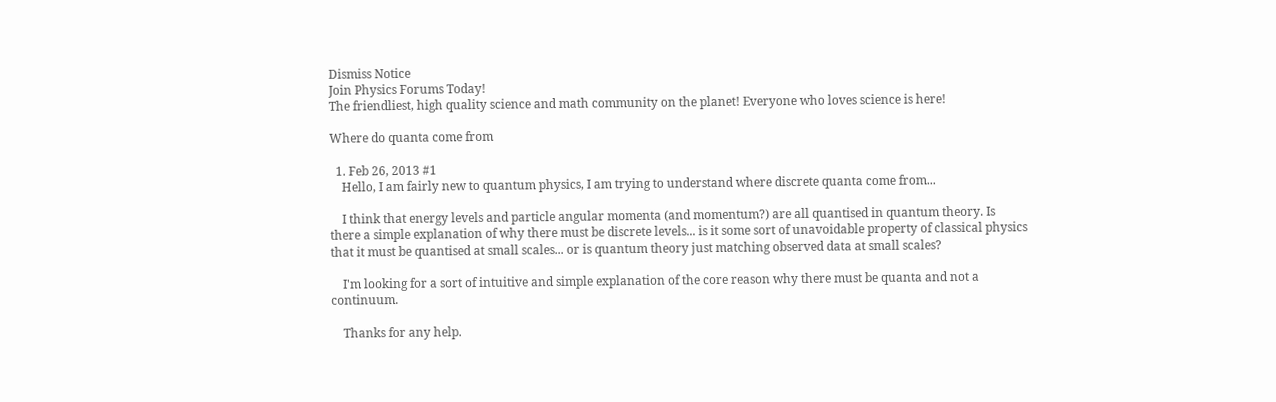Dismiss Notice
Join Physics Forums Today!
The friendliest, high quality science and math community on the planet! Everyone who loves science is here!

Where do quanta come from

  1. Feb 26, 2013 #1
    Hello, I am fairly new to quantum physics, I am trying to understand where discrete quanta come from...

    I think that energy levels and particle angular momenta (and momentum?) are all quantised in quantum theory. Is there a simple explanation of why there must be discrete levels... is it some sort of unavoidable property of classical physics that it must be quantised at small scales... or is quantum theory just matching observed data at small scales?

    I'm looking for a sort of intuitive and simple explanation of the core reason why there must be quanta and not a continuum.

    Thanks for any help.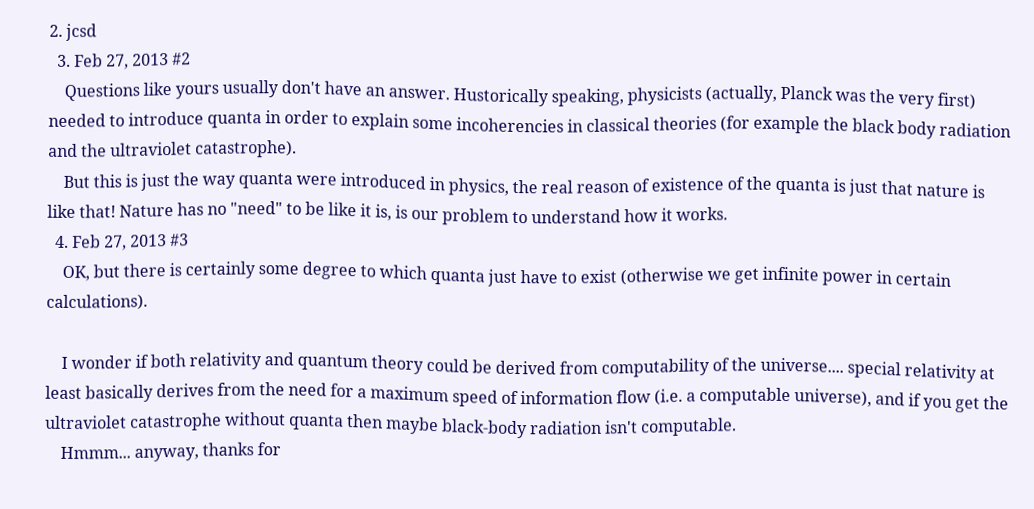2. jcsd
  3. Feb 27, 2013 #2
    Questions like yours usually don't have an answer. Hustorically speaking, physicists (actually, Planck was the very first) needed to introduce quanta in order to explain some incoherencies in classical theories (for example the black body radiation and the ultraviolet catastrophe).
    But this is just the way quanta were introduced in physics, the real reason of existence of the quanta is just that nature is like that! Nature has no "need" to be like it is, is our problem to understand how it works.
  4. Feb 27, 2013 #3
    OK, but there is certainly some degree to which quanta just have to exist (otherwise we get infinite power in certain calculations).

    I wonder if both relativity and quantum theory could be derived from computability of the universe.... special relativity at least basically derives from the need for a maximum speed of information flow (i.e. a computable universe), and if you get the ultraviolet catastrophe without quanta then maybe black-body radiation isn't computable.
    Hmmm... anyway, thanks for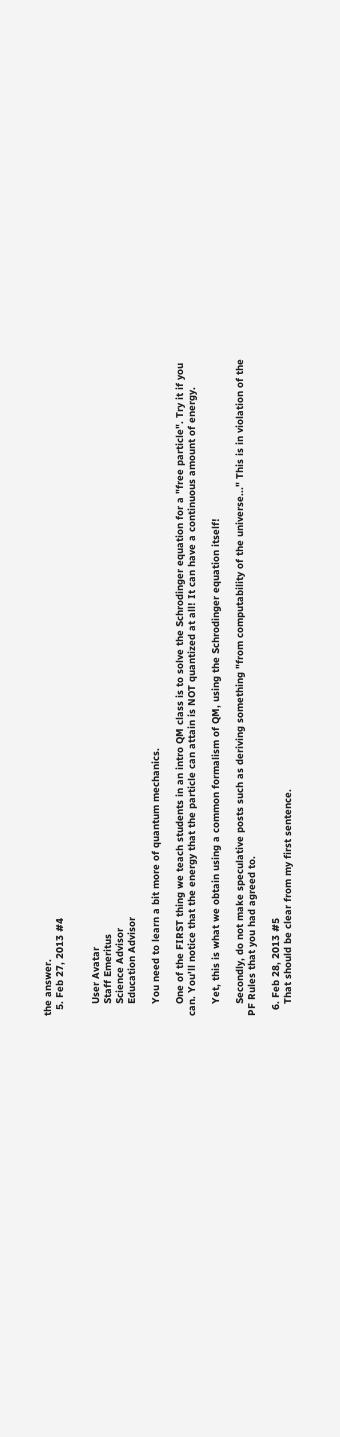the answer.
  5. Feb 27, 2013 #4


    User Avatar
    Staff Emeritus
    Science Advisor
    Education Advisor

    You need to learn a bit more of quantum mechanics.

    One of the FIRST thing we teach students in an intro QM class is to solve the Schrodinger equation for a "free particle". Try it if you can. You'll notice that the energy that the particle can attain is NOT quantized at all! It can have a continuous amount of energy.

    Yet, this is what we obtain using a common formalism of QM, using the Schrodinger equation itself!

    Secondly, do not make speculative posts such as deriving something "from computability of the universe..." This is in violation of the PF Rules that you had agreed to.

  6. Feb 28, 2013 #5
    That should be clear from my first sentence.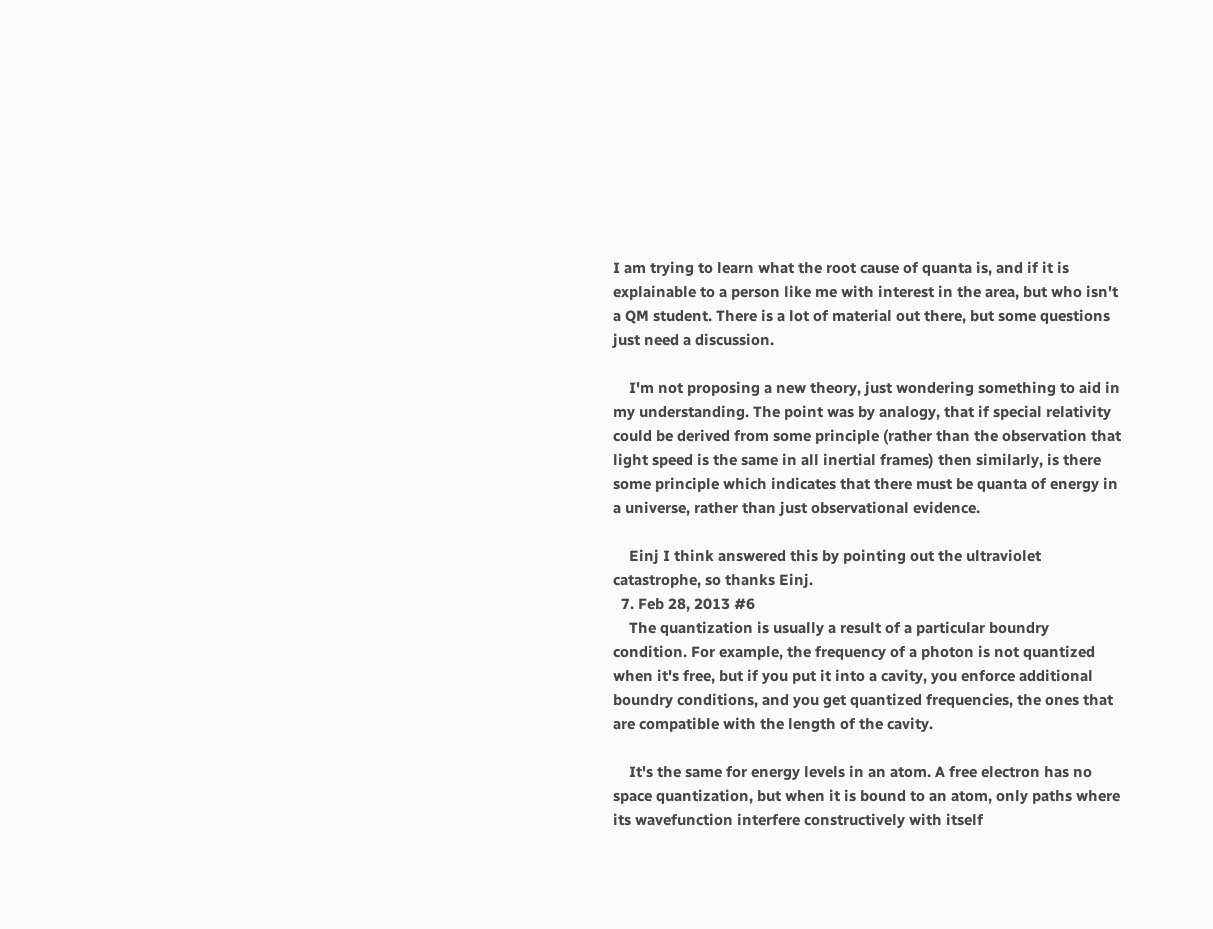I am trying to learn what the root cause of quanta is, and if it is explainable to a person like me with interest in the area, but who isn't a QM student. There is a lot of material out there, but some questions just need a discussion.

    I'm not proposing a new theory, just wondering something to aid in my understanding. The point was by analogy, that if special relativity could be derived from some principle (rather than the observation that light speed is the same in all inertial frames) then similarly, is there some principle which indicates that there must be quanta of energy in a universe, rather than just observational evidence.

    Einj I think answered this by pointing out the ultraviolet catastrophe, so thanks Einj.
  7. Feb 28, 2013 #6
    The quantization is usually a result of a particular boundry condition. For example, the frequency of a photon is not quantized when it's free, but if you put it into a cavity, you enforce additional boundry conditions, and you get quantized frequencies, the ones that are compatible with the length of the cavity.

    It's the same for energy levels in an atom. A free electron has no space quantization, but when it is bound to an atom, only paths where its wavefunction interfere constructively with itself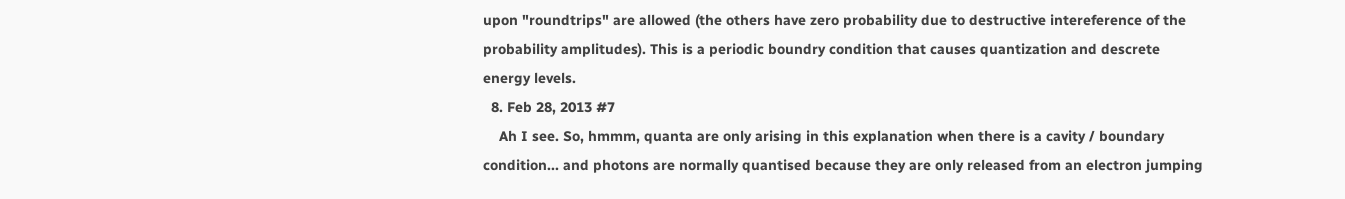upon "roundtrips" are allowed (the others have zero probability due to destructive intereference of the probability amplitudes). This is a periodic boundry condition that causes quantization and descrete energy levels.
  8. Feb 28, 2013 #7
    Ah I see. So, hmmm, quanta are only arising in this explanation when there is a cavity / boundary condition... and photons are normally quantised because they are only released from an electron jumping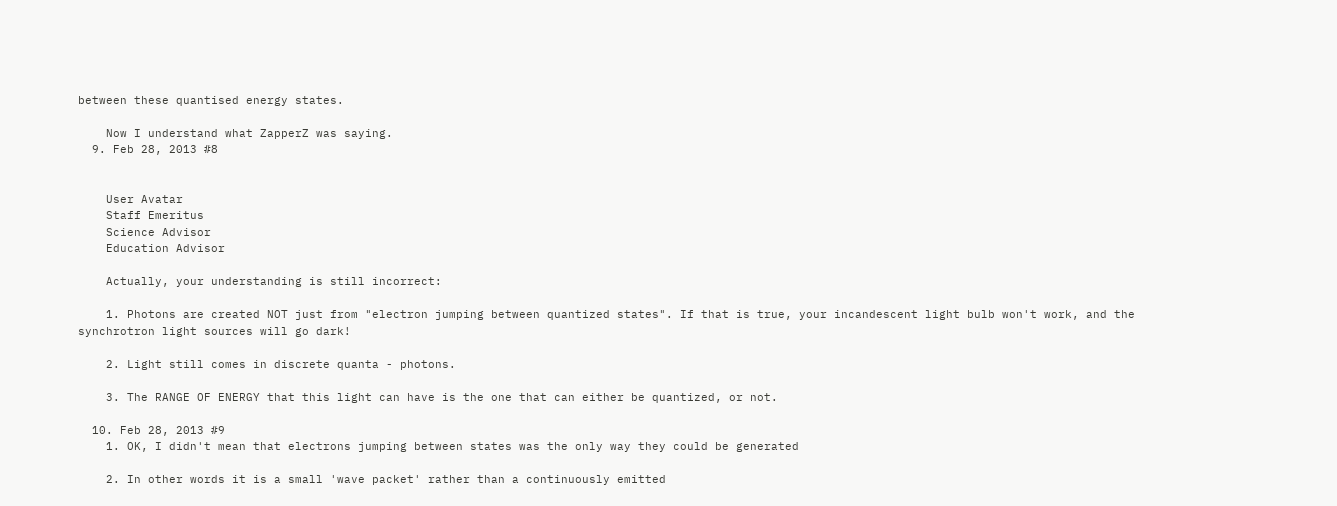between these quantised energy states.

    Now I understand what ZapperZ was saying.
  9. Feb 28, 2013 #8


    User Avatar
    Staff Emeritus
    Science Advisor
    Education Advisor

    Actually, your understanding is still incorrect:

    1. Photons are created NOT just from "electron jumping between quantized states". If that is true, your incandescent light bulb won't work, and the synchrotron light sources will go dark!

    2. Light still comes in discrete quanta - photons.

    3. The RANGE OF ENERGY that this light can have is the one that can either be quantized, or not.

  10. Feb 28, 2013 #9
    1. OK, I didn't mean that electrons jumping between states was the only way they could be generated

    2. In other words it is a small 'wave packet' rather than a continuously emitted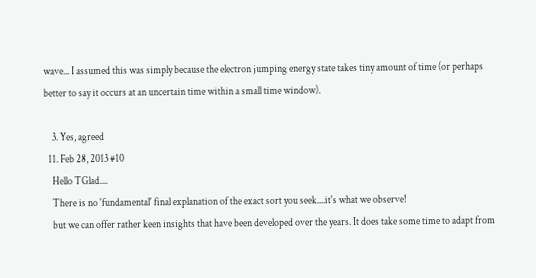wave... I assumed this was simply because the electron jumping energy state takes tiny amount of time (or perhaps better to say it occurs at an uncertain time within a small time window).

    3. Yes, agreed
  11. Feb 28, 2013 #10
    Hello TGlad....
    There is no 'fundamental' final explanation of the exact sort you seek....it's what we observe!
    but we can offer rather keen insights that have been developed over the years. It does take some time to adapt from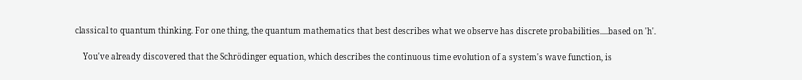classical to quantum thinking. For one thing, the quantum mathematics that best describes what we observe has discrete probabilities....based on 'h'.

    You've already discovered that the Schrödinger equation, which describes the continuous time evolution of a system's wave function, is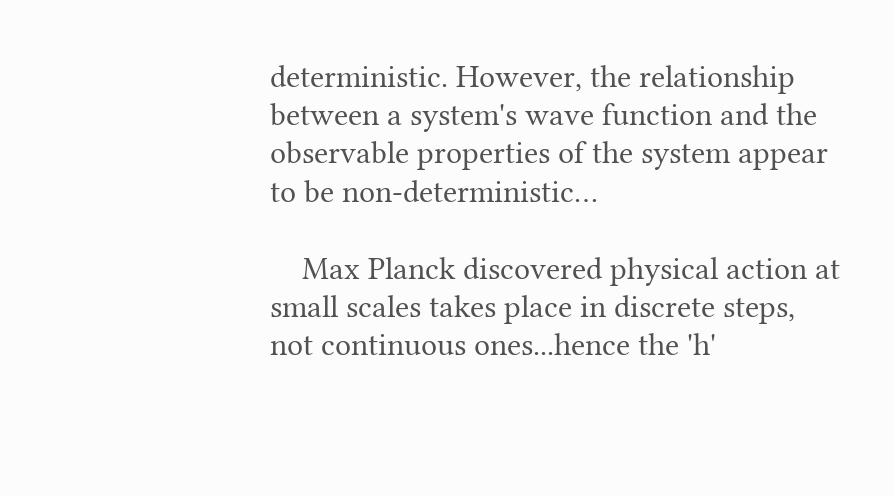deterministic. However, the relationship between a system's wave function and the observable properties of the system appear to be non-deterministic…

    Max Planck discovered physical action at small scales takes place in discrete steps, not continuous ones...hence the 'h'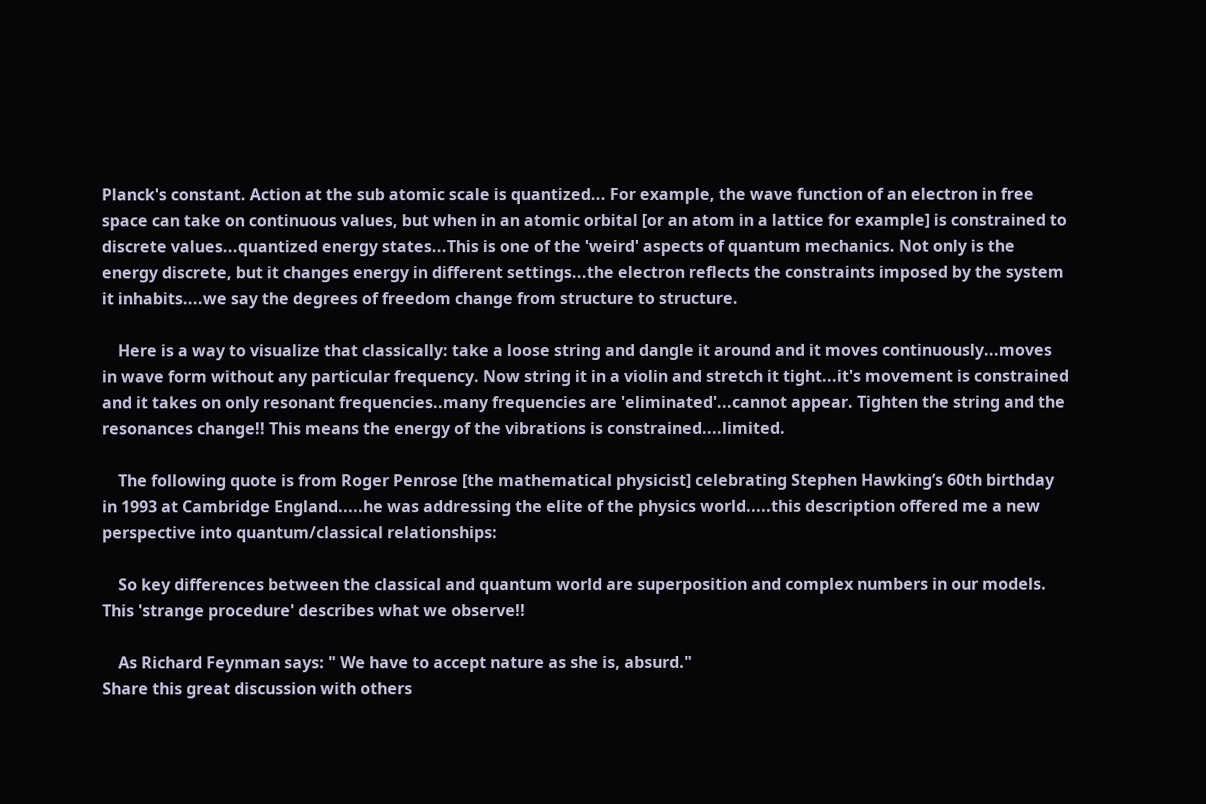Planck's constant. Action at the sub atomic scale is quantized... For example, the wave function of an electron in free space can take on continuous values, but when in an atomic orbital [or an atom in a lattice for example] is constrained to discrete values...quantized energy states...This is one of the 'weird' aspects of quantum mechanics. Not only is the energy discrete, but it changes energy in different settings...the electron reflects the constraints imposed by the system it inhabits....we say the degrees of freedom change from structure to structure.

    Here is a way to visualize that classically: take a loose string and dangle it around and it moves continuously...moves in wave form without any particular frequency. Now string it in a violin and stretch it tight...it's movement is constrained and it takes on only resonant frequencies..many frequencies are 'eliminated'...cannot appear. Tighten the string and the resonances change!! This means the energy of the vibrations is constrained....limited.

    The following quote is from Roger Penrose [the mathematical physicist] celebrating Stephen Hawking’s 60th birthday in 1993 at Cambridge England.....he was addressing the elite of the physics world.....this description offered me a new perspective into quantum/classical relationships:

    So key differences between the classical and quantum world are superposition and complex numbers in our models. This 'strange procedure' describes what we observe!!

    As Richard Feynman says: " We have to accept nature as she is, absurd."
Share this great discussion with others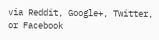via Reddit, Google+, Twitter, or Facebook